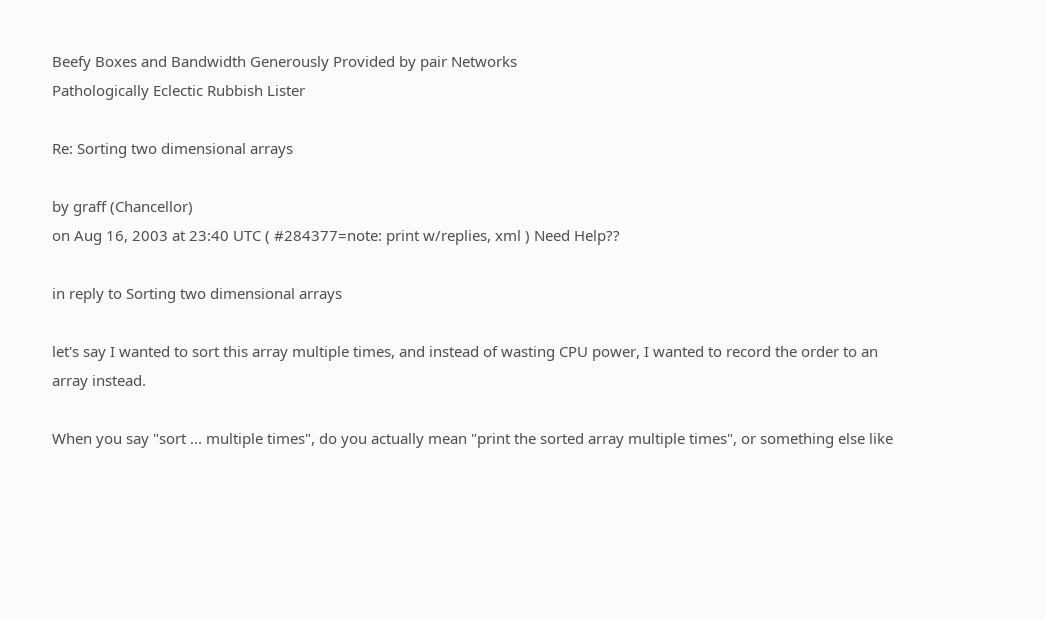Beefy Boxes and Bandwidth Generously Provided by pair Networks
Pathologically Eclectic Rubbish Lister

Re: Sorting two dimensional arrays

by graff (Chancellor)
on Aug 16, 2003 at 23:40 UTC ( #284377=note: print w/replies, xml ) Need Help??

in reply to Sorting two dimensional arrays

let's say I wanted to sort this array multiple times, and instead of wasting CPU power, I wanted to record the order to an array instead.

When you say "sort ... multiple times", do you actually mean "print the sorted array multiple times", or something else like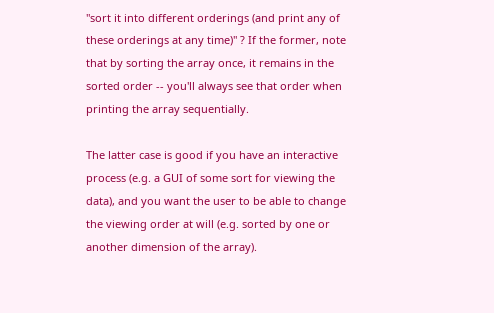"sort it into different orderings (and print any of these orderings at any time)" ? If the former, note that by sorting the array once, it remains in the sorted order -- you'll always see that order when printing the array sequentially.

The latter case is good if you have an interactive process (e.g. a GUI of some sort for viewing the data), and you want the user to be able to change the viewing order at will (e.g. sorted by one or another dimension of the array).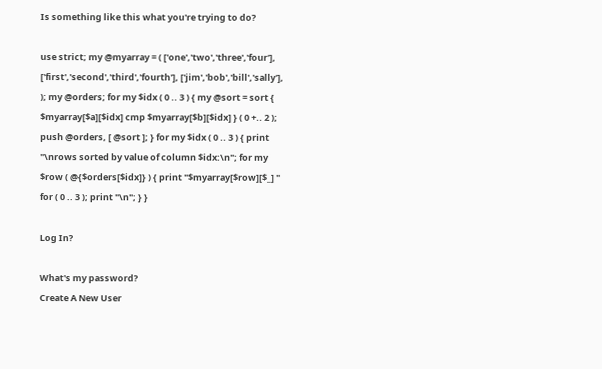Is something like this what you're trying to do?

use strict; my @myarray = ( ['one','two','three','four'], ['first','second','third','fourth'], ['jim','bob','bill','sally'], ); my @orders; for my $idx ( 0 .. 3 ) { my @sort = sort { $myarray[$a][$idx] cmp $myarray[$b][$idx] } ( 0 +.. 2 ); push @orders, [ @sort ]; } for my $idx ( 0 .. 3 ) { print "\nrows sorted by value of column $idx:\n"; for my $row ( @{$orders[$idx]} ) { print "$myarray[$row][$_] " for ( 0 .. 3 ); print "\n"; } }

Log In?

What's my password?
Create A New User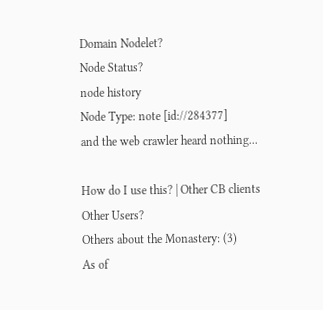Domain Nodelet?
Node Status?
node history
Node Type: note [id://284377]
and the web crawler heard nothing...

How do I use this? | Other CB clients
Other Users?
Others about the Monastery: (3)
As of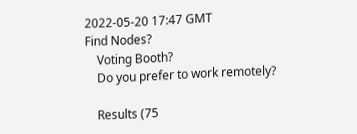2022-05-20 17:47 GMT
Find Nodes?
    Voting Booth?
    Do you prefer to work remotely?

    Results (75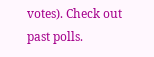votes). Check out past polls.